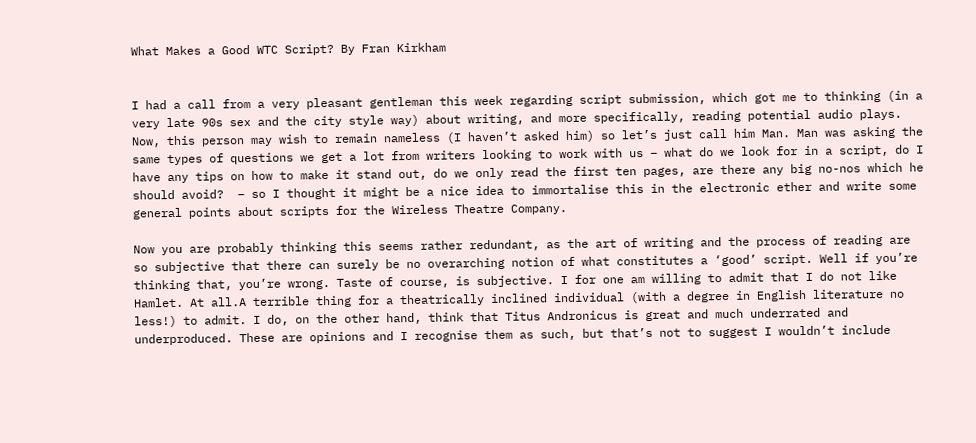What Makes a Good WTC Script? By Fran Kirkham


I had a call from a very pleasant gentleman this week regarding script submission, which got me to thinking (in a very late 90s sex and the city style way) about writing, and more specifically, reading potential audio plays. Now, this person may wish to remain nameless (I haven’t asked him) so let’s just call him Man. Man was asking the same types of questions we get a lot from writers looking to work with us – what do we look for in a script, do I have any tips on how to make it stand out, do we only read the first ten pages, are there any big no-nos which he should avoid?  – so I thought it might be a nice idea to immortalise this in the electronic ether and write some general points about scripts for the Wireless Theatre Company.

Now you are probably thinking this seems rather redundant, as the art of writing and the process of reading are so subjective that there can surely be no overarching notion of what constitutes a ‘good’ script. Well if you’re thinking that, you’re wrong. Taste of course, is subjective. I for one am willing to admit that I do not like Hamlet. At all.A terrible thing for a theatrically inclined individual (with a degree in English literature no less!) to admit. I do, on the other hand, think that Titus Andronicus is great and much underrated and underproduced. These are opinions and I recognise them as such, but that’s not to suggest I wouldn’t include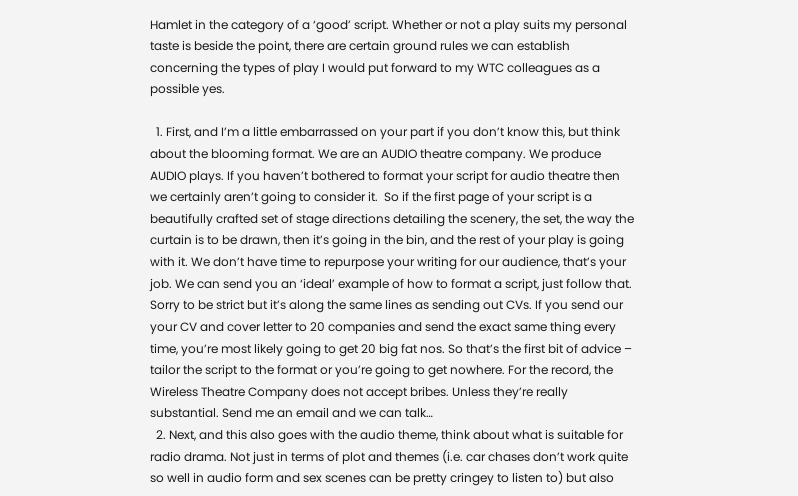Hamlet in the category of a ‘good’ script. Whether or not a play suits my personal taste is beside the point, there are certain ground rules we can establish concerning the types of play I would put forward to my WTC colleagues as a possible yes.

  1. First, and I’m a little embarrassed on your part if you don’t know this, but think about the blooming format. We are an AUDIO theatre company. We produce AUDIO plays. If you haven’t bothered to format your script for audio theatre then we certainly aren’t going to consider it.  So if the first page of your script is a beautifully crafted set of stage directions detailing the scenery, the set, the way the curtain is to be drawn, then it’s going in the bin, and the rest of your play is going with it. We don’t have time to repurpose your writing for our audience, that’s your job. We can send you an ‘ideal’ example of how to format a script, just follow that. Sorry to be strict but it’s along the same lines as sending out CVs. If you send our your CV and cover letter to 20 companies and send the exact same thing every time, you’re most likely going to get 20 big fat nos. So that’s the first bit of advice – tailor the script to the format or you’re going to get nowhere. For the record, the Wireless Theatre Company does not accept bribes. Unless they’re really substantial. Send me an email and we can talk…
  2. Next, and this also goes with the audio theme, think about what is suitable for radio drama. Not just in terms of plot and themes (i.e. car chases don’t work quite so well in audio form and sex scenes can be pretty cringey to listen to) but also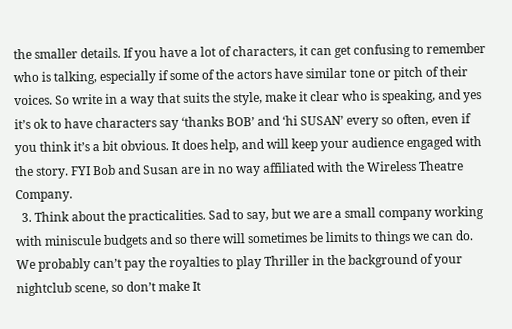the smaller details. If you have a lot of characters, it can get confusing to remember who is talking, especially if some of the actors have similar tone or pitch of their voices. So write in a way that suits the style, make it clear who is speaking, and yes it’s ok to have characters say ‘thanks BOB’ and ‘hi SUSAN’ every so often, even if you think it’s a bit obvious. It does help, and will keep your audience engaged with the story. FYI Bob and Susan are in no way affiliated with the Wireless Theatre Company.
  3. Think about the practicalities. Sad to say, but we are a small company working with miniscule budgets and so there will sometimes be limits to things we can do. We probably can’t pay the royalties to play Thriller in the background of your nightclub scene, so don’t make It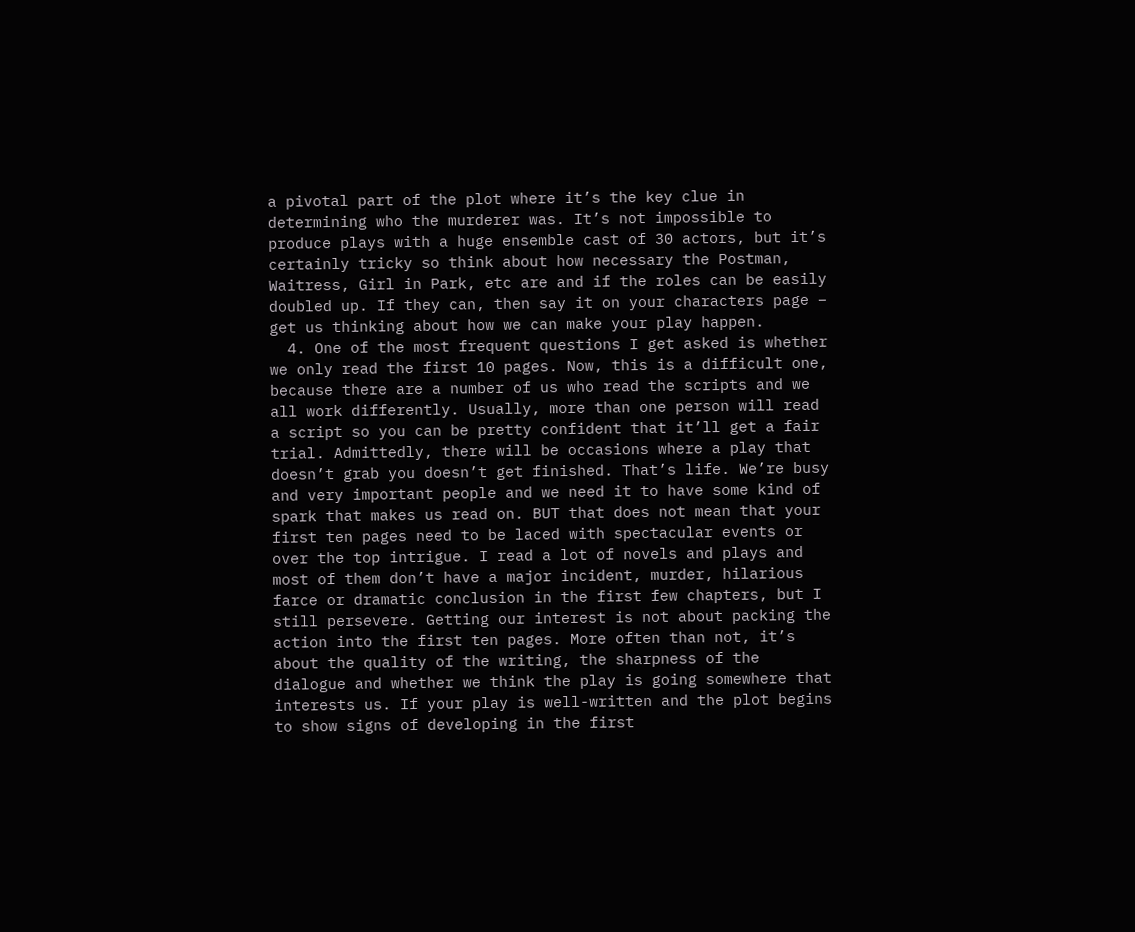a pivotal part of the plot where it’s the key clue in determining who the murderer was. It’s not impossible to produce plays with a huge ensemble cast of 30 actors, but it’s certainly tricky so think about how necessary the Postman, Waitress, Girl in Park, etc are and if the roles can be easily doubled up. If they can, then say it on your characters page – get us thinking about how we can make your play happen.
  4. One of the most frequent questions I get asked is whether we only read the first 10 pages. Now, this is a difficult one, because there are a number of us who read the scripts and we all work differently. Usually, more than one person will read a script so you can be pretty confident that it’ll get a fair trial. Admittedly, there will be occasions where a play that doesn’t grab you doesn’t get finished. That’s life. We’re busy and very important people and we need it to have some kind of spark that makes us read on. BUT that does not mean that your first ten pages need to be laced with spectacular events or over the top intrigue. I read a lot of novels and plays and most of them don’t have a major incident, murder, hilarious farce or dramatic conclusion in the first few chapters, but I still persevere. Getting our interest is not about packing the action into the first ten pages. More often than not, it’s about the quality of the writing, the sharpness of the dialogue and whether we think the play is going somewhere that interests us. If your play is well-written and the plot begins to show signs of developing in the first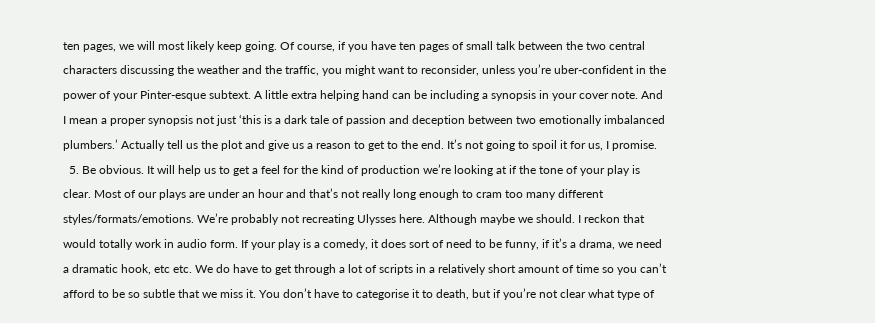ten pages, we will most likely keep going. Of course, if you have ten pages of small talk between the two central characters discussing the weather and the traffic, you might want to reconsider, unless you’re uber-confident in the power of your Pinter-esque subtext. A little extra helping hand can be including a synopsis in your cover note. And I mean a proper synopsis not just ‘this is a dark tale of passion and deception between two emotionally imbalanced plumbers.’ Actually tell us the plot and give us a reason to get to the end. It’s not going to spoil it for us, I promise.
  5. Be obvious. It will help us to get a feel for the kind of production we’re looking at if the tone of your play is clear. Most of our plays are under an hour and that’s not really long enough to cram too many different styles/formats/emotions. We’re probably not recreating Ulysses here. Although maybe we should. I reckon that would totally work in audio form. If your play is a comedy, it does sort of need to be funny, if it’s a drama, we need a dramatic hook, etc etc. We do have to get through a lot of scripts in a relatively short amount of time so you can’t afford to be so subtle that we miss it. You don’t have to categorise it to death, but if you’re not clear what type of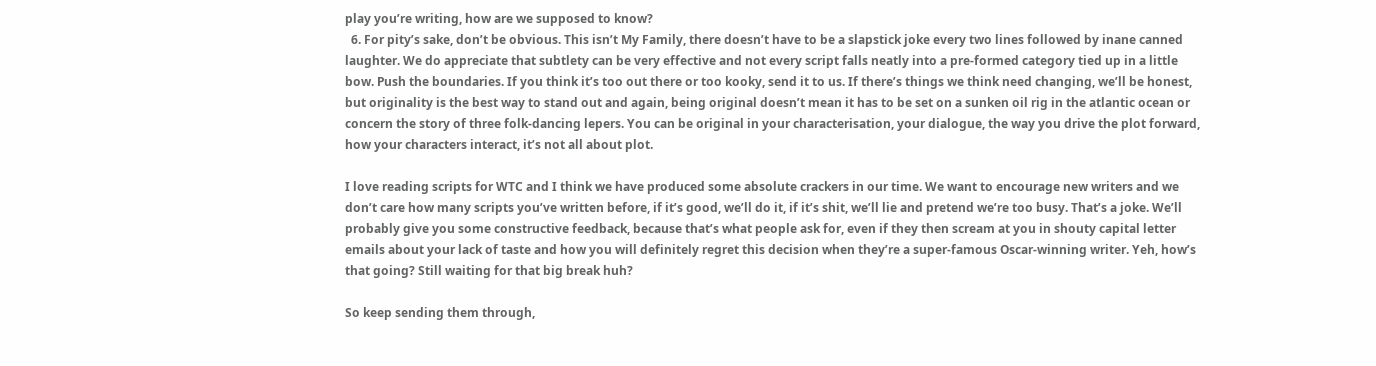play you’re writing, how are we supposed to know?
  6. For pity’s sake, don’t be obvious. This isn’t My Family, there doesn’t have to be a slapstick joke every two lines followed by inane canned laughter. We do appreciate that subtlety can be very effective and not every script falls neatly into a pre-formed category tied up in a little bow. Push the boundaries. If you think it’s too out there or too kooky, send it to us. If there’s things we think need changing, we’ll be honest, but originality is the best way to stand out and again, being original doesn’t mean it has to be set on a sunken oil rig in the atlantic ocean or concern the story of three folk-dancing lepers. You can be original in your characterisation, your dialogue, the way you drive the plot forward, how your characters interact, it’s not all about plot.

I love reading scripts for WTC and I think we have produced some absolute crackers in our time. We want to encourage new writers and we don’t care how many scripts you’ve written before, if it’s good, we’ll do it, if it’s shit, we’ll lie and pretend we’re too busy. That’s a joke. We’ll probably give you some constructive feedback, because that’s what people ask for, even if they then scream at you in shouty capital letter emails about your lack of taste and how you will definitely regret this decision when they’re a super-famous Oscar-winning writer. Yeh, how’s that going? Still waiting for that big break huh?

So keep sending them through,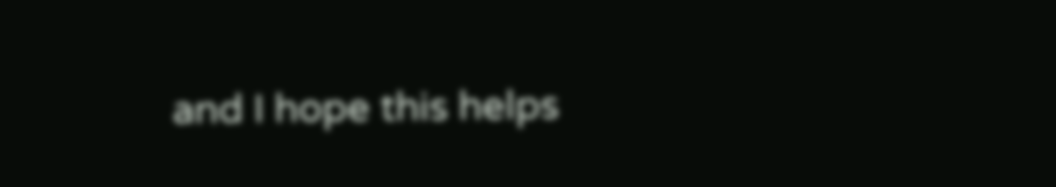and I hope this helps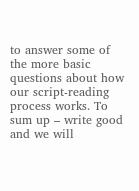to answer some of the more basic questions about how our script-reading process works. To sum up – write good and we will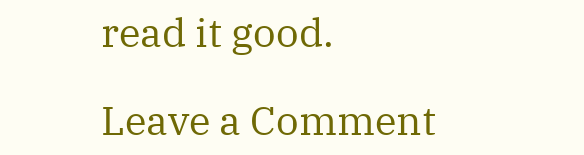read it good.

Leave a Comment